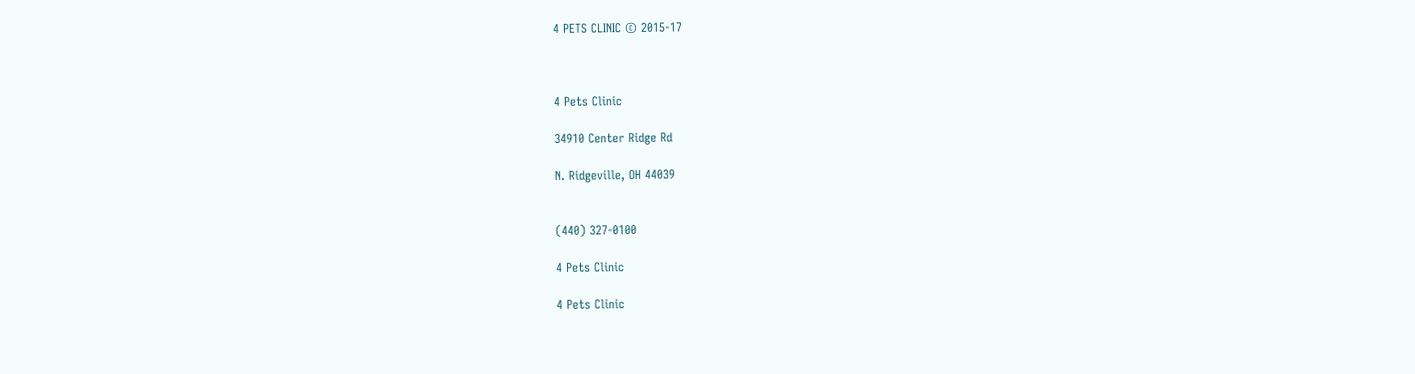4 PETS CLINIC © 2015-17



4 Pets Clinic

34910 Center Ridge Rd

N. Ridgeville, OH 44039


(440) 327-0100

4 Pets Clinic

4 Pets Clinic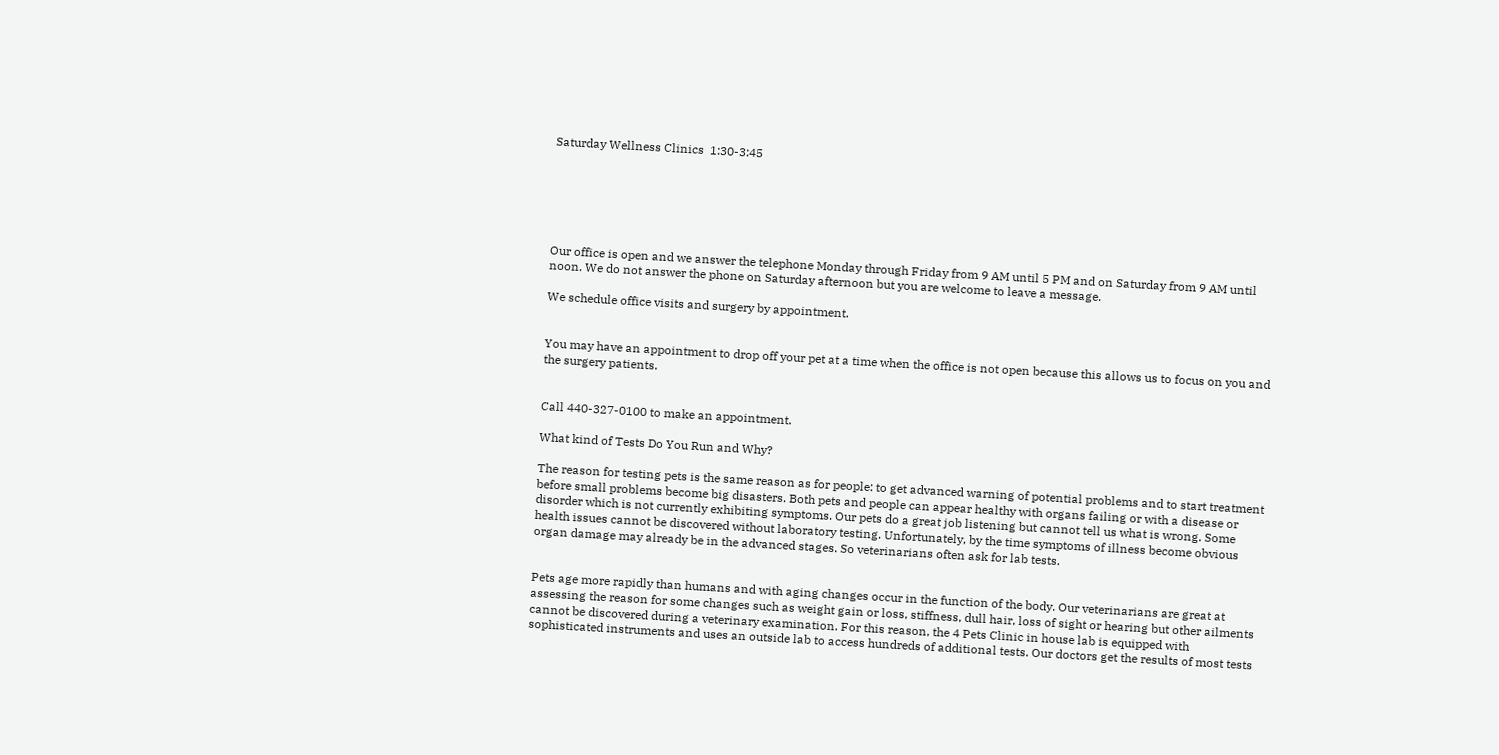Saturday Wellness Clinics  1:30-3:45






Our office is open and we answer the telephone Monday through Friday from 9 AM until 5 PM and on Saturday from 9 AM until noon. We do not answer the phone on Saturday afternoon but you are welcome to leave a message.

We schedule office visits and surgery by appointment.


You may have an appointment to drop off your pet at a time when the office is not open because this allows us to focus on you and the surgery patients.


Call 440-327-0100 to make an appointment.

What kind of Tests Do You Run and Why?

The reason for testing pets is the same reason as for people: to get advanced warning of potential problems and to start treatment before small problems become big disasters. Both pets and people can appear healthy with organs failing or with a disease or disorder which is not currently exhibiting symptoms. Our pets do a great job listening but cannot tell us what is wrong. Some health issues cannot be discovered without laboratory testing. Unfortunately, by the time symptoms of illness become obvious organ damage may already be in the advanced stages. So veterinarians often ask for lab tests.


Pets age more rapidly than humans and with aging changes occur in the function of the body. Our veterinarians are great at assessing the reason for some changes such as weight gain or loss, stiffness, dull hair, loss of sight or hearing but other ailments cannot be discovered during a veterinary examination. For this reason, the 4 Pets Clinic in house lab is equipped with sophisticated instruments and uses an outside lab to access hundreds of additional tests. Our doctors get the results of most tests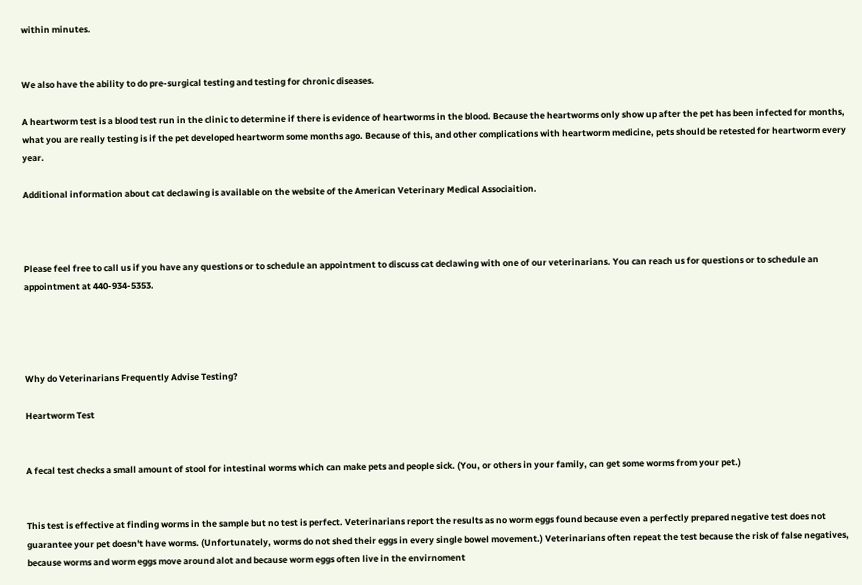within minutes.


We also have the ability to do pre-surgical testing and testing for chronic diseases.

A heartworm test is a blood test run in the clinic to determine if there is evidence of heartworms in the blood. Because the heartworms only show up after the pet has been infected for months, what you are really testing is if the pet developed heartworm some months ago. Because of this, and other complications with heartworm medicine, pets should be retested for heartworm every year.

Additional information about cat declawing is available on the website of the American Veterinary Medical Associaition.



Please feel free to call us if you have any questions or to schedule an appointment to discuss cat declawing with one of our veterinarians. You can reach us for questions or to schedule an appointment at 440-934-5353.




Why do Veterinarians Frequently Advise Testing?

Heartworm Test


A fecal test checks a small amount of stool for intestinal worms which can make pets and people sick. (You, or others in your family, can get some worms from your pet.)


This test is effective at finding worms in the sample but no test is perfect. Veterinarians report the results as no worm eggs found because even a perfectly prepared negative test does not guarantee your pet doesn't have worms. (Unfortunately, worms do not shed their eggs in every single bowel movement.) Veterinarians often repeat the test because the risk of false negatives, because worms and worm eggs move around alot and because worm eggs often live in the envirnoment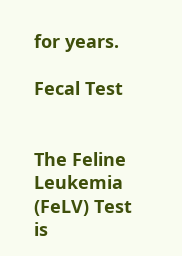for years.

Fecal Test


The Feline Leukemia (FeLV) Test is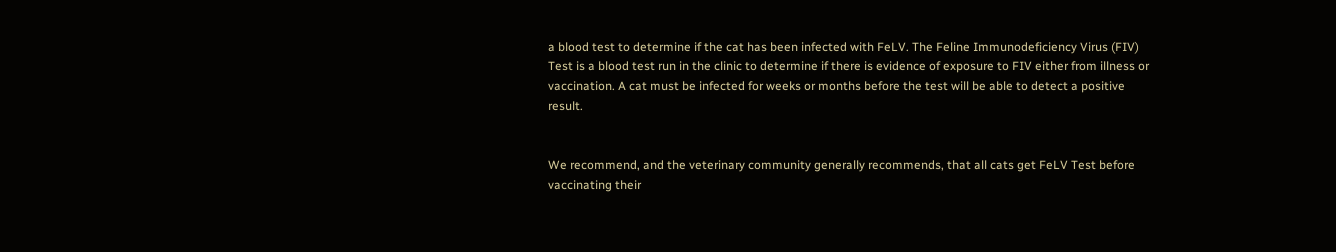a blood test to determine if the cat has been infected with FeLV. The Feline Immunodeficiency Virus (FIV) Test is a blood test run in the clinic to determine if there is evidence of exposure to FIV either from illness or vaccination. A cat must be infected for weeks or months before the test will be able to detect a positive result.


We recommend, and the veterinary community generally recommends, that all cats get FeLV Test before vaccinating their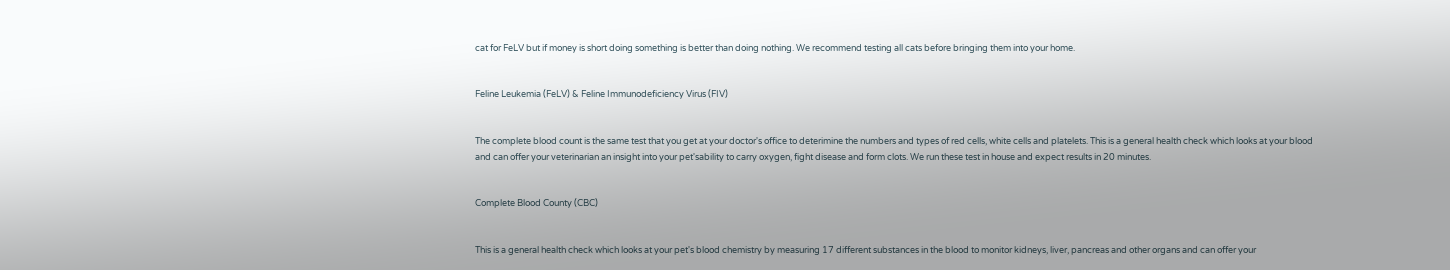cat for FeLV but if money is short doing something is better than doing nothing. We recommend testing all cats before bringing them into your home.


Feline Leukemia (FeLV) & Feline Immunodeficiency Virus (FIV)


The complete blood count is the same test that you get at your doctor's office to deterimine the numbers and types of red cells, white cells and platelets. This is a general health check which looks at your blood and can offer your veterinarian an insight into your pet'sability to carry oxygen, fight disease and form clots. We run these test in house and expect results in 20 minutes.


Complete Blood County (CBC)


This is a general health check which looks at your pet's blood chemistry by measuring 17 different substances in the blood to monitor kidneys, liver, pancreas and other organs and can offer your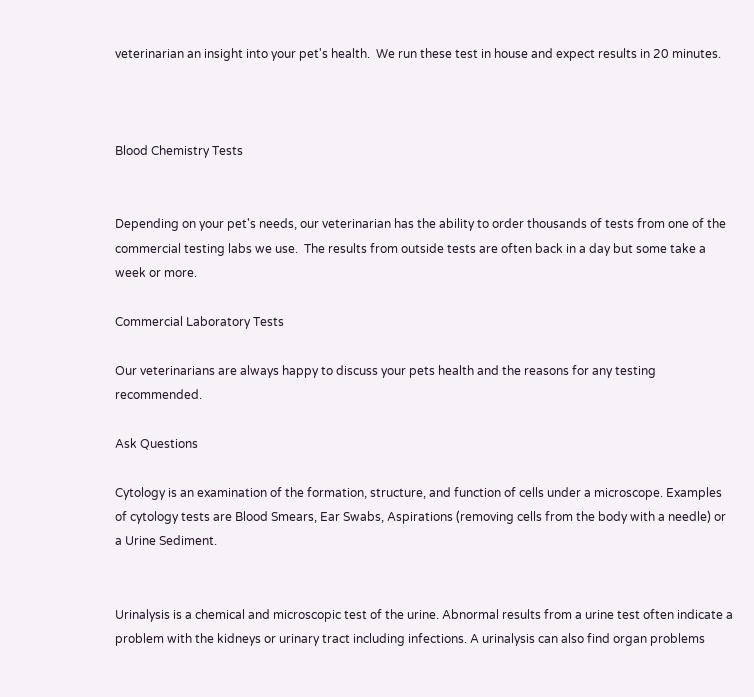veterinarian an insight into your pet's health.  We run these test in house and expect results in 20 minutes.



Blood Chemistry Tests


Depending on your pet's needs, our veterinarian has the ability to order thousands of tests from one of the commercial testing labs we use.  The results from outside tests are often back in a day but some take a week or more.

Commercial Laboratory Tests

Our veterinarians are always happy to discuss your pets health and the reasons for any testing recommended.

Ask Questions

Cytology is an examination of the formation, structure, and function of cells under a microscope. Examples of cytology tests are Blood Smears, Ear Swabs, Aspirations (removing cells from the body with a needle) or a Urine Sediment.


Urinalysis is a chemical and microscopic test of the urine. Abnormal results from a urine test often indicate a problem with the kidneys or urinary tract including infections. A urinalysis can also find organ problems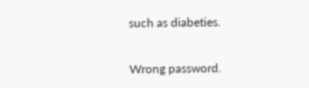such as diabeties.


Wrong password.